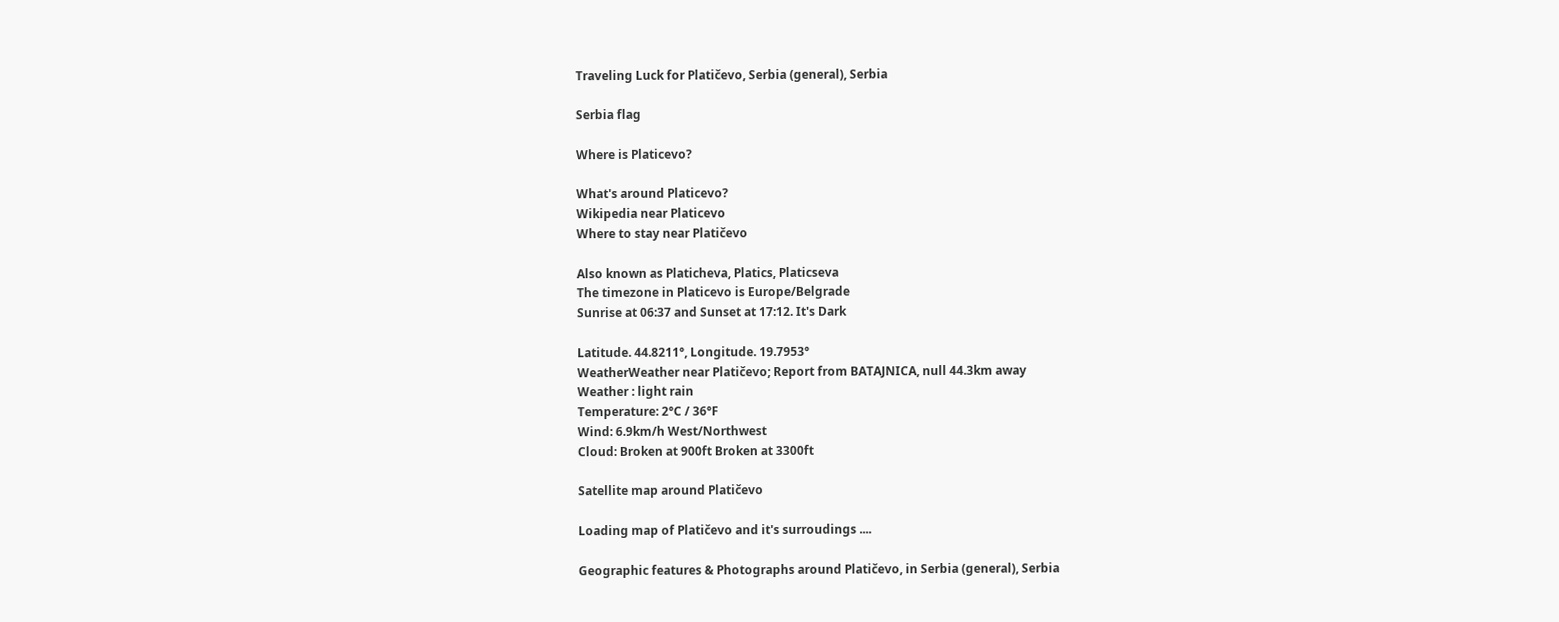Traveling Luck for Platičevo, Serbia (general), Serbia

Serbia flag

Where is Platicevo?

What's around Platicevo?
Wikipedia near Platicevo
Where to stay near Platičevo

Also known as Platicheva, Platics, Platicseva
The timezone in Platicevo is Europe/Belgrade
Sunrise at 06:37 and Sunset at 17:12. It's Dark

Latitude. 44.8211°, Longitude. 19.7953°
WeatherWeather near Platičevo; Report from BATAJNICA, null 44.3km away
Weather : light rain
Temperature: 2°C / 36°F
Wind: 6.9km/h West/Northwest
Cloud: Broken at 900ft Broken at 3300ft

Satellite map around Platičevo

Loading map of Platičevo and it's surroudings ....

Geographic features & Photographs around Platičevo, in Serbia (general), Serbia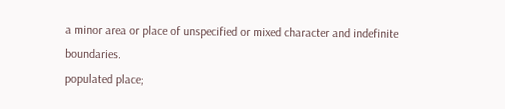a minor area or place of unspecified or mixed character and indefinite boundaries.
populated place;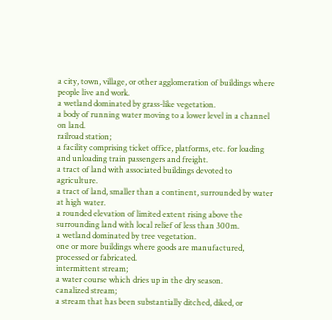a city, town, village, or other agglomeration of buildings where people live and work.
a wetland dominated by grass-like vegetation.
a body of running water moving to a lower level in a channel on land.
railroad station;
a facility comprising ticket office, platforms, etc. for loading and unloading train passengers and freight.
a tract of land with associated buildings devoted to agriculture.
a tract of land, smaller than a continent, surrounded by water at high water.
a rounded elevation of limited extent rising above the surrounding land with local relief of less than 300m.
a wetland dominated by tree vegetation.
one or more buildings where goods are manufactured, processed or fabricated.
intermittent stream;
a water course which dries up in the dry season.
canalized stream;
a stream that has been substantially ditched, diked, or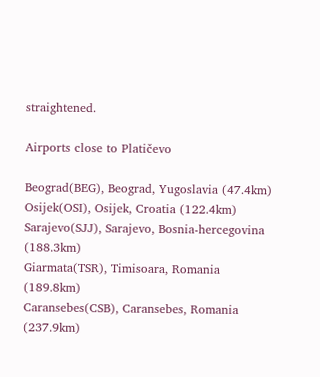straightened.

Airports close to Platičevo

Beograd(BEG), Beograd, Yugoslavia (47.4km)
Osijek(OSI), Osijek, Croatia (122.4km)
Sarajevo(SJJ), Sarajevo, Bosnia-hercegovina (188.3km)
Giarmata(TSR), Timisoara, Romania (189.8km)
Caransebes(CSB), Caransebes, Romania (237.9km)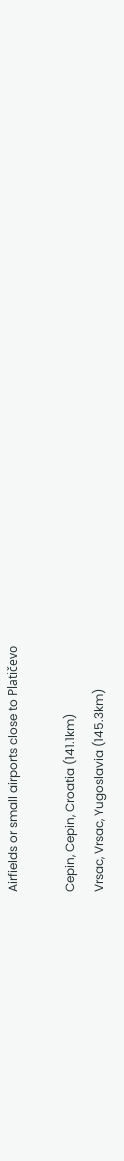Airfields or small airports close to Platičevo

Cepin, Cepin, Croatia (141.1km)
Vrsac, Vrsac, Yugoslavia (145.3km)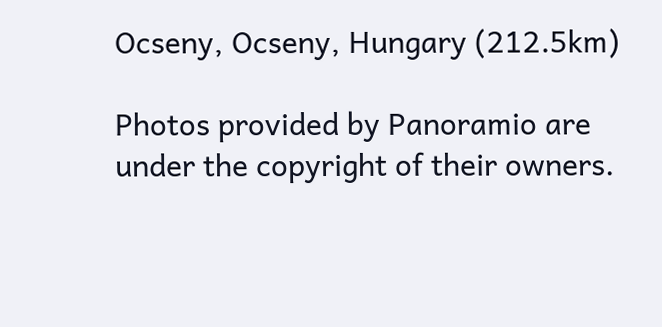Ocseny, Ocseny, Hungary (212.5km)

Photos provided by Panoramio are under the copyright of their owners.